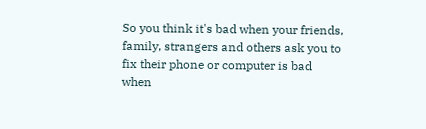So you think it's bad when your friends, family, strangers and others ask you to fix their phone or computer is bad when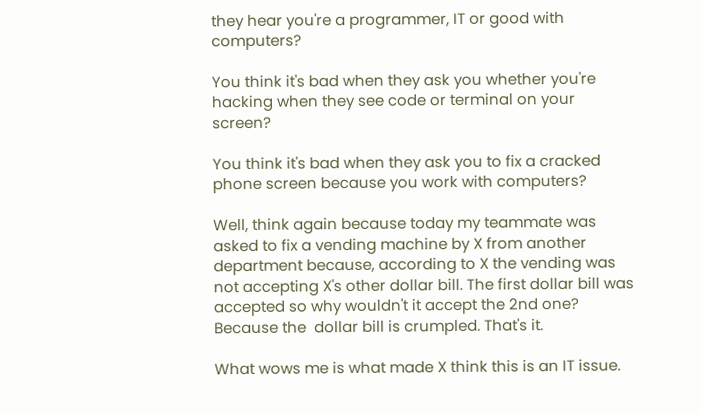they hear you're a programmer, IT or good with computers?

You think it's bad when they ask you whether you're hacking when they see code or terminal on your screen?

You think it's bad when they ask you to fix a cracked phone screen because you work with computers?

Well, think again because today my teammate was asked to fix a vending machine by X from another department because, according to X the vending was not accepting X's other dollar bill. The first dollar bill was accepted so why wouldn't it accept the 2nd one? Because the  dollar bill is crumpled. That's it.

What wows me is what made X think this is an IT issue.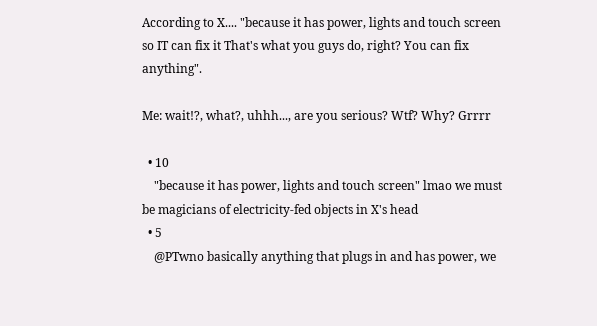According to X.... "because it has power, lights and touch screen so IT can fix it That's what you guys do, right? You can fix anything".

Me: wait!?, what?, uhhh..., are you serious? Wtf? Why? Grrrr

  • 10
    "because it has power, lights and touch screen" lmao we must be magicians of electricity-fed objects in X's head
  • 5
    @PTwno basically anything that plugs in and has power, we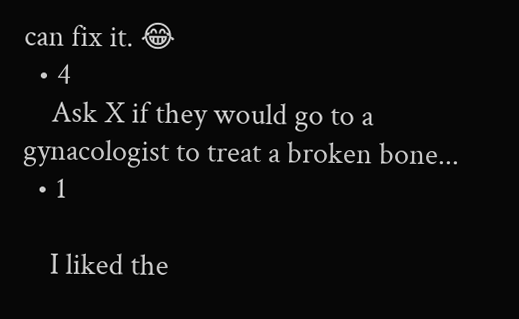can fix it. 😂
  • 4
    Ask X if they would go to a gynacologist to treat a broken bone...
  • 1

    I liked the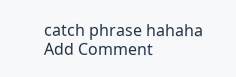catch phrase hahaha
Add Comment